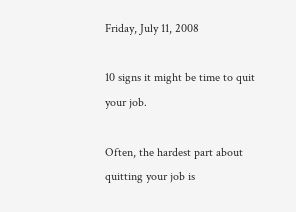Friday, July 11, 2008

10 signs it might be time to quit your job.

Often, the hardest part about quitting your job is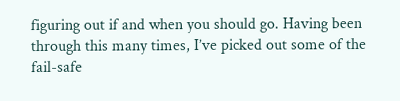figuring out if and when you should go. Having been through this many times, I’ve picked out some of the fail-safe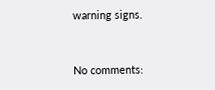warning signs.


No comments: